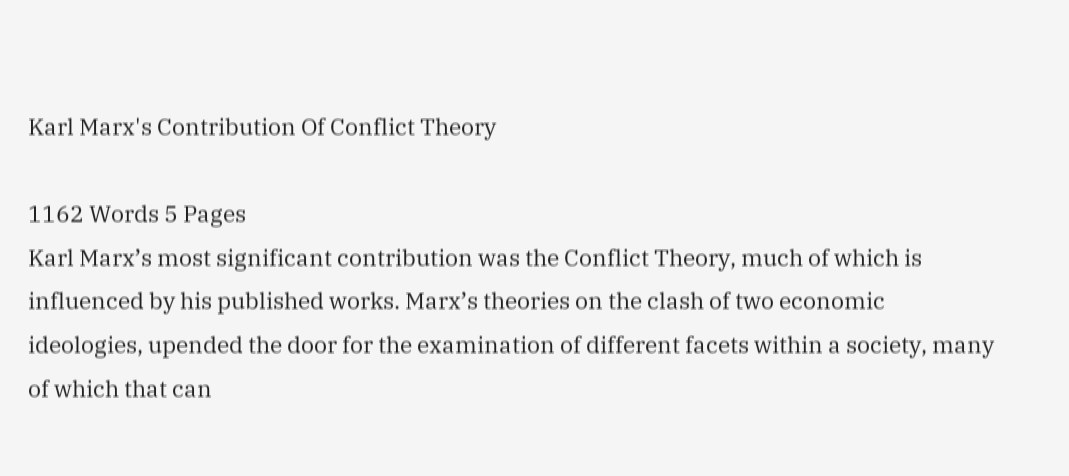Karl Marx's Contribution Of Conflict Theory

1162 Words 5 Pages
Karl Marx’s most significant contribution was the Conflict Theory, much of which is influenced by his published works. Marx’s theories on the clash of two economic ideologies, upended the door for the examination of different facets within a society, many of which that can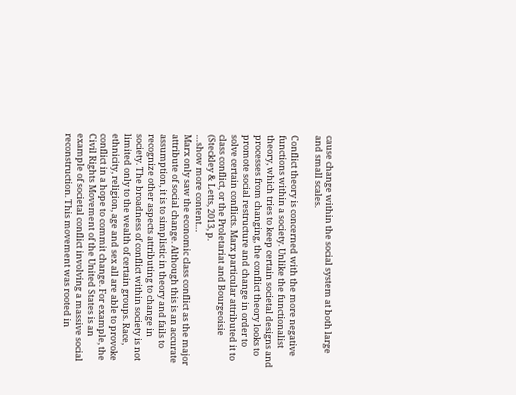cause change within the social system at both large and small scales.

Conflict theory is concerned with the more negative functions within a society. Unlike the functionalist theory, which tries to keep certain societal designs and processes from changing, the conflict theory looks to promote social restructure and change in order to solve certain conflicts. Marx particular attributed it to class conflict, or the Proletariat and Bourgeoisie (Steckley & Letts, 2013, p.
…show more content…
Marx only saw the economic class conflict as the major attribute of social change. Although this is an accurate assumption, it is to simplistic in theory and fails to recognize other aspects attributing to change in society. The broadness of conflict within society is not limited only to the wealth of certain groups. Race, ethnicity, religion, age and sex all are able to provoke conflict in a hope to commit change. For example, the Civil Rights Movement of the United States is an example of societal conflict involving a massive social reconstruction. This movement was rooted in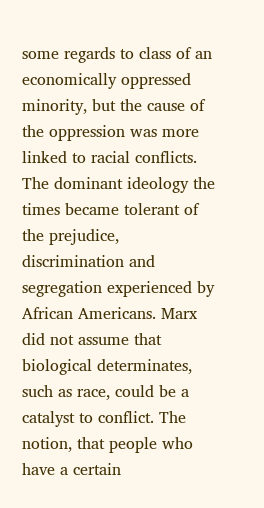some regards to class of an economically oppressed minority, but the cause of the oppression was more linked to racial conflicts. The dominant ideology the times became tolerant of the prejudice, discrimination and segregation experienced by African Americans. Marx did not assume that biological determinates, such as race, could be a catalyst to conflict. The notion, that people who have a certain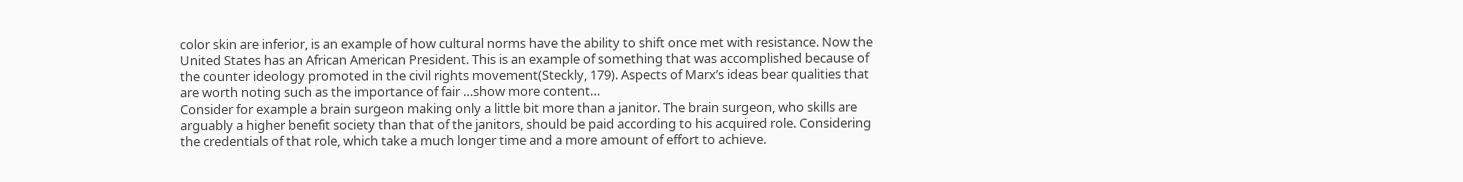color skin are inferior, is an example of how cultural norms have the ability to shift once met with resistance. Now the United States has an African American President. This is an example of something that was accomplished because of the counter ideology promoted in the civil rights movement(Steckly, 179). Aspects of Marx’s ideas bear qualities that are worth noting such as the importance of fair …show more content…
Consider for example a brain surgeon making only a little bit more than a janitor. The brain surgeon, who skills are arguably a higher benefit society than that of the janitors, should be paid according to his acquired role. Considering the credentials of that role, which take a much longer time and a more amount of effort to achieve.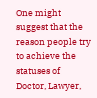One might suggest that the reason people try to achieve the statuses of Doctor, Lawyer,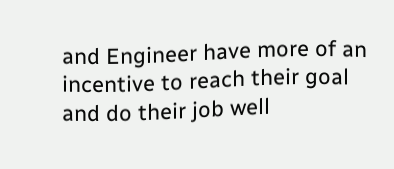and Engineer have more of an incentive to reach their goal and do their job well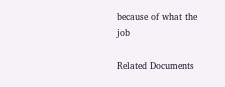because of what the job

Related Documents